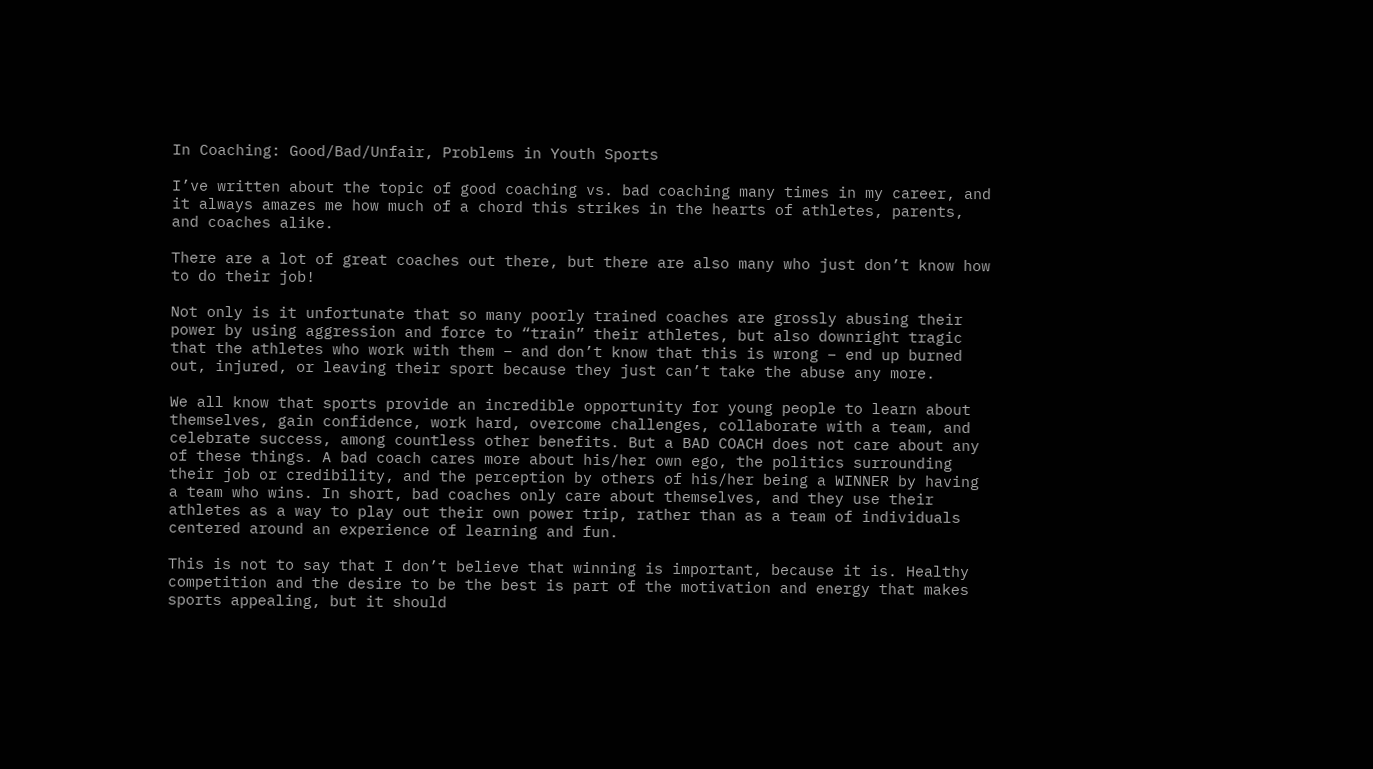In Coaching: Good/Bad/Unfair, Problems in Youth Sports

I’ve written about the topic of good coaching vs. bad coaching many times in my career, and it always amazes me how much of a chord this strikes in the hearts of athletes, parents, and coaches alike.

There are a lot of great coaches out there, but there are also many who just don’t know how to do their job!

Not only is it unfortunate that so many poorly trained coaches are grossly abusing their power by using aggression and force to “train” their athletes, but also downright tragic that the athletes who work with them – and don’t know that this is wrong – end up burned out, injured, or leaving their sport because they just can’t take the abuse any more.

We all know that sports provide an incredible opportunity for young people to learn about themselves, gain confidence, work hard, overcome challenges, collaborate with a team, and celebrate success, among countless other benefits. But a BAD COACH does not care about any of these things. A bad coach cares more about his/her own ego, the politics surrounding their job or credibility, and the perception by others of his/her being a WINNER by having a team who wins. In short, bad coaches only care about themselves, and they use their athletes as a way to play out their own power trip, rather than as a team of individuals centered around an experience of learning and fun.

This is not to say that I don’t believe that winning is important, because it is. Healthy competition and the desire to be the best is part of the motivation and energy that makes sports appealing, but it should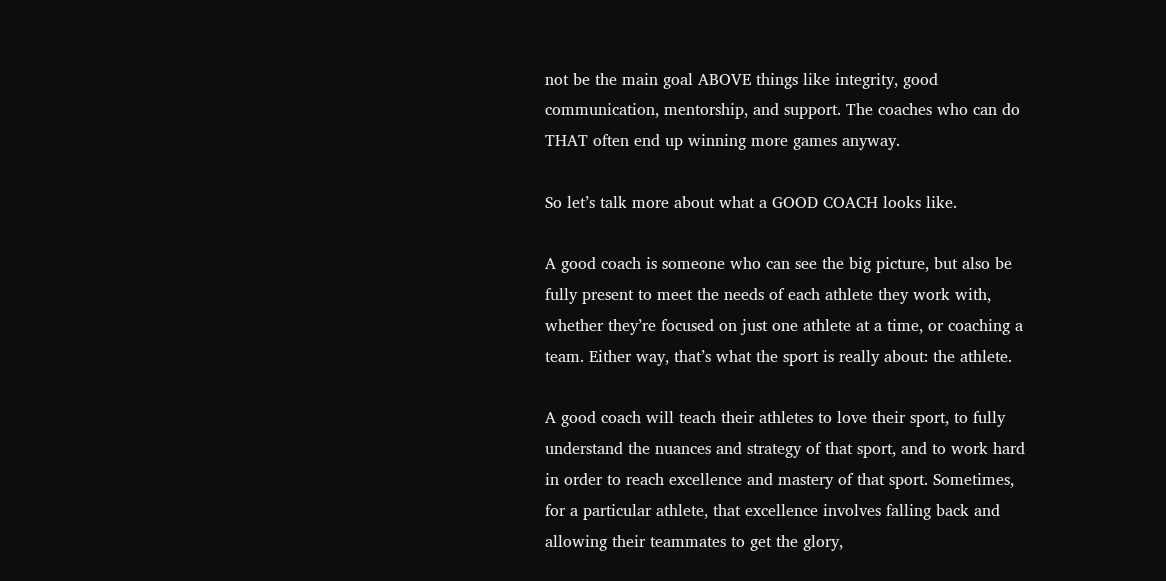not be the main goal ABOVE things like integrity, good communication, mentorship, and support. The coaches who can do THAT often end up winning more games anyway.

So let’s talk more about what a GOOD COACH looks like.

A good coach is someone who can see the big picture, but also be fully present to meet the needs of each athlete they work with, whether they’re focused on just one athlete at a time, or coaching a team. Either way, that’s what the sport is really about: the athlete.

A good coach will teach their athletes to love their sport, to fully understand the nuances and strategy of that sport, and to work hard in order to reach excellence and mastery of that sport. Sometimes, for a particular athlete, that excellence involves falling back and allowing their teammates to get the glory,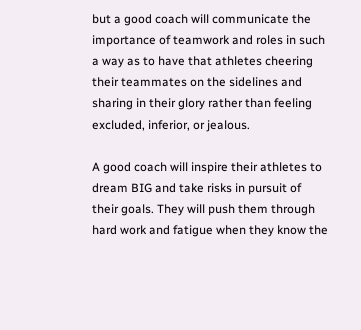but a good coach will communicate the importance of teamwork and roles in such a way as to have that athletes cheering their teammates on the sidelines and sharing in their glory rather than feeling excluded, inferior, or jealous.

A good coach will inspire their athletes to dream BIG and take risks in pursuit of their goals. They will push them through hard work and fatigue when they know the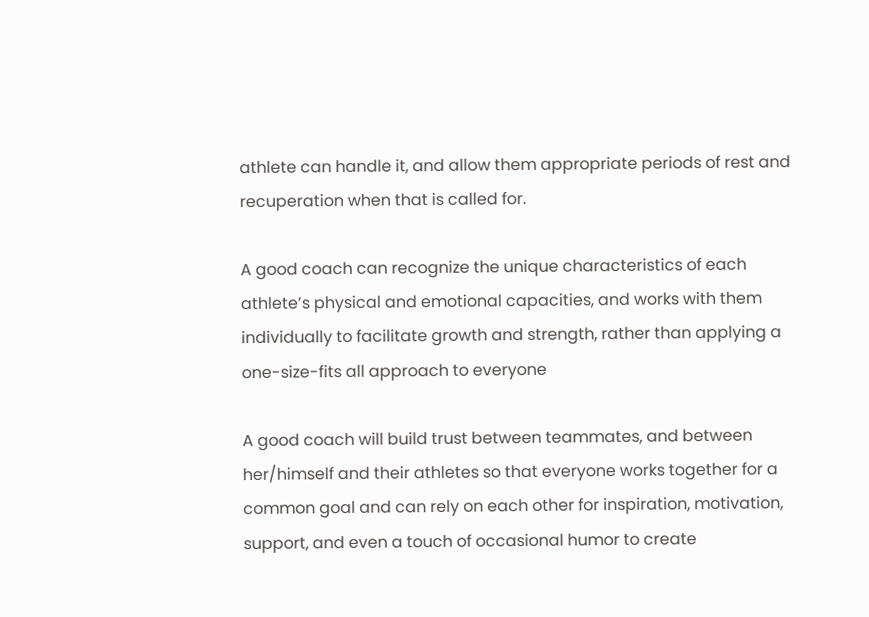athlete can handle it, and allow them appropriate periods of rest and recuperation when that is called for.

A good coach can recognize the unique characteristics of each athlete’s physical and emotional capacities, and works with them individually to facilitate growth and strength, rather than applying a one-size-fits all approach to everyone

A good coach will build trust between teammates, and between her/himself and their athletes so that everyone works together for a common goal and can rely on each other for inspiration, motivation, support, and even a touch of occasional humor to create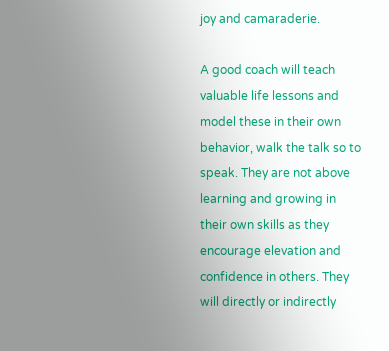joy and camaraderie.

A good coach will teach valuable life lessons and model these in their own behavior, walk the talk so to speak. They are not above learning and growing in their own skills as they encourage elevation and confidence in others. They will directly or indirectly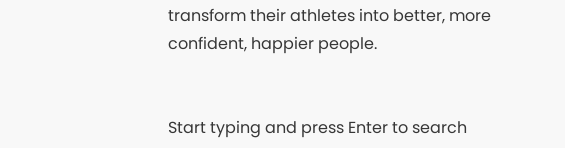transform their athletes into better, more confident, happier people.


Start typing and press Enter to search